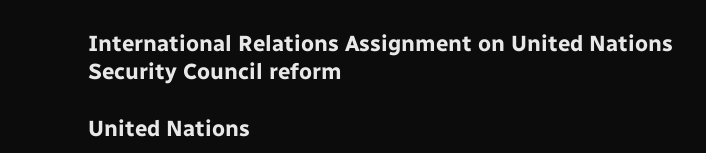International Relations Assignment on United Nations Security Council reform

United Nations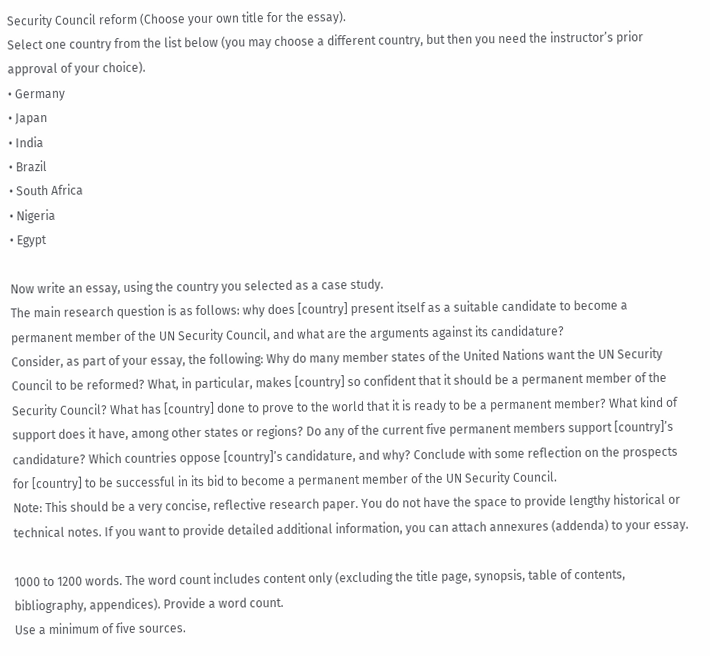Security Council reform (Choose your own title for the essay).
Select one country from the list below (you may choose a different country, but then you need the instructor’s prior approval of your choice).
• Germany
• Japan
• India
• Brazil
• South Africa
• Nigeria
• Egypt

Now write an essay, using the country you selected as a case study.
The main research question is as follows: why does [country] present itself as a suitable candidate to become a permanent member of the UN Security Council, and what are the arguments against its candidature?
Consider, as part of your essay, the following: Why do many member states of the United Nations want the UN Security Council to be reformed? What, in particular, makes [country] so confident that it should be a permanent member of the Security Council? What has [country] done to prove to the world that it is ready to be a permanent member? What kind of support does it have, among other states or regions? Do any of the current five permanent members support [country]’s candidature? Which countries oppose [country]’s candidature, and why? Conclude with some reflection on the prospects for [country] to be successful in its bid to become a permanent member of the UN Security Council.
Note: This should be a very concise, reflective research paper. You do not have the space to provide lengthy historical or technical notes. If you want to provide detailed additional information, you can attach annexures (addenda) to your essay.

1000 to 1200 words. The word count includes content only (excluding the title page, synopsis, table of contents, bibliography, appendices). Provide a word count.
Use a minimum of five sources.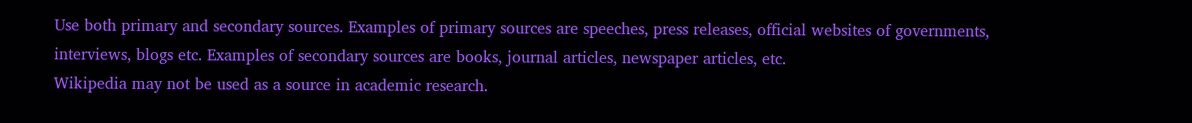Use both primary and secondary sources. Examples of primary sources are speeches, press releases, official websites of governments, interviews, blogs etc. Examples of secondary sources are books, journal articles, newspaper articles, etc.
Wikipedia may not be used as a source in academic research.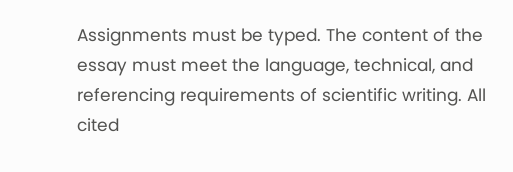Assignments must be typed. The content of the essay must meet the language, technical, and referencing requirements of scientific writing. All cited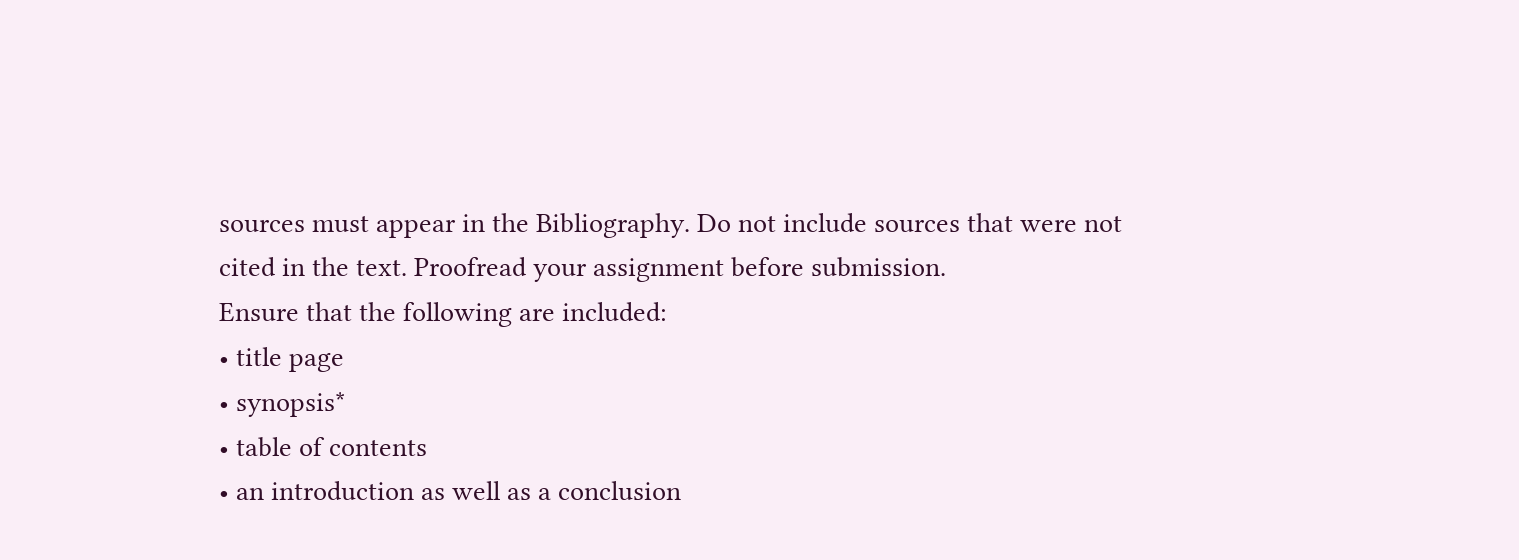sources must appear in the Bibliography. Do not include sources that were not cited in the text. Proofread your assignment before submission.
Ensure that the following are included:
• title page
• synopsis*
• table of contents
• an introduction as well as a conclusion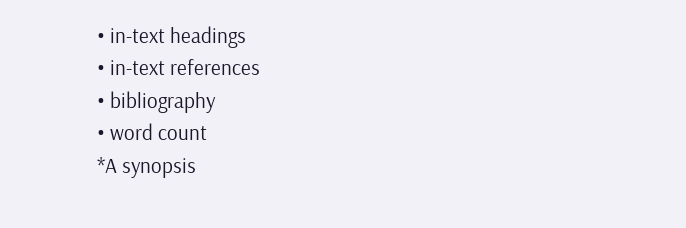• in-text headings
• in-text references
• bibliography
• word count
*A synopsis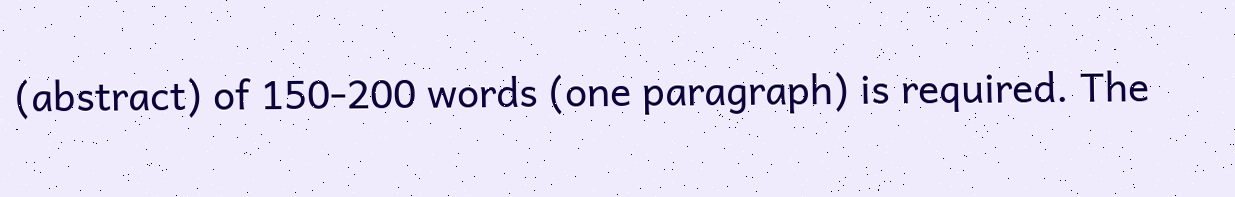(abstract) of 150-200 words (one paragraph) is required. The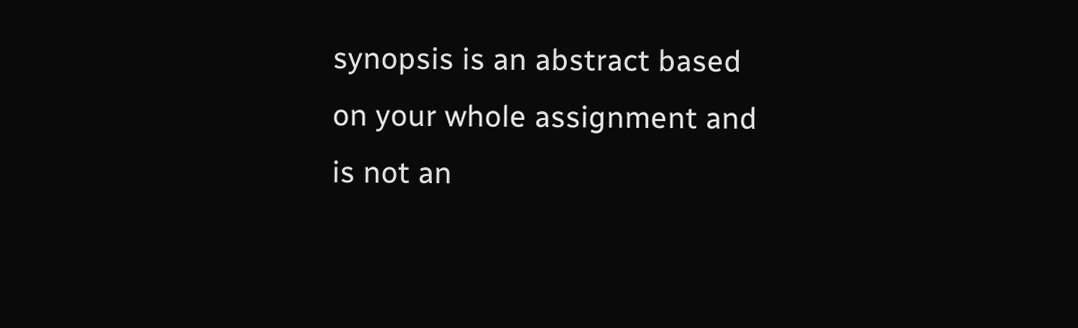synopsis is an abstract based on your whole assignment and is not an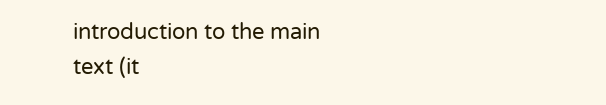introduction to the main text (it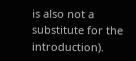is also not a substitute for the introduction).